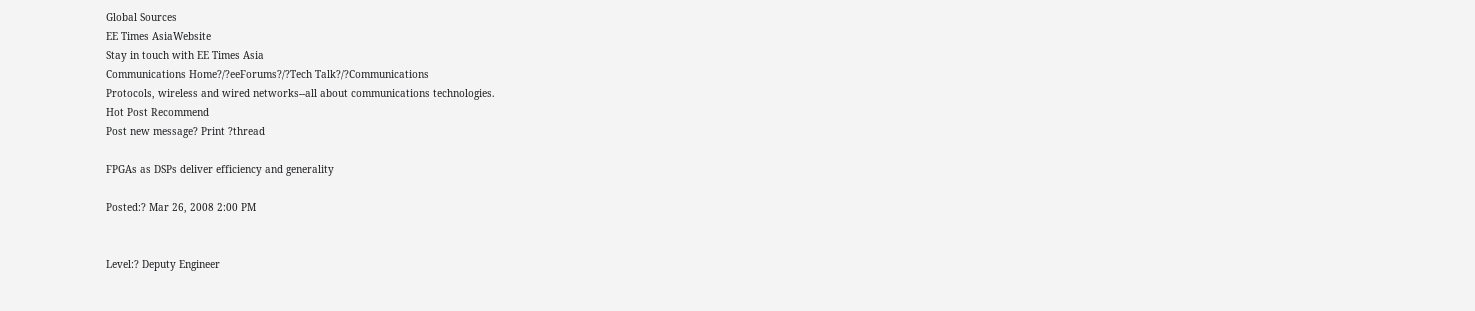Global Sources
EE Times AsiaWebsite
Stay in touch with EE Times Asia
Communications Home?/?eeForums?/?Tech Talk?/?Communications
Protocols, wireless and wired networks--all about communications technologies.
Hot Post Recommend
Post new message? Print ?thread

FPGAs as DSPs deliver efficiency and generality

Posted:? Mar 26, 2008 2:00 PM


Level:? Deputy Engineer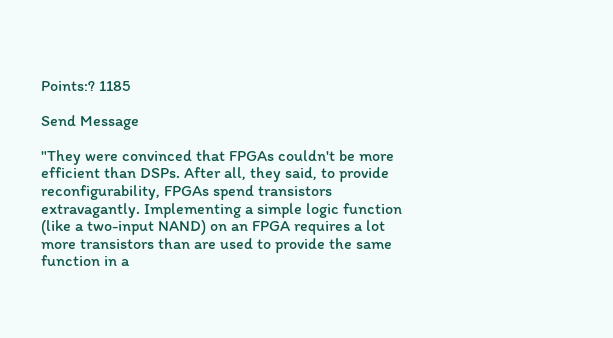Points:? 1185

Send Message

"They were convinced that FPGAs couldn't be more efficient than DSPs. After all, they said, to provide reconfigurability, FPGAs spend transistors extravagantly. Implementing a simple logic function (like a two-input NAND) on an FPGA requires a lot more transistors than are used to provide the same function in a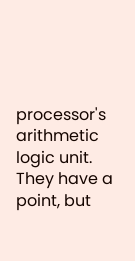processor's arithmetic logic unit.
They have a point, but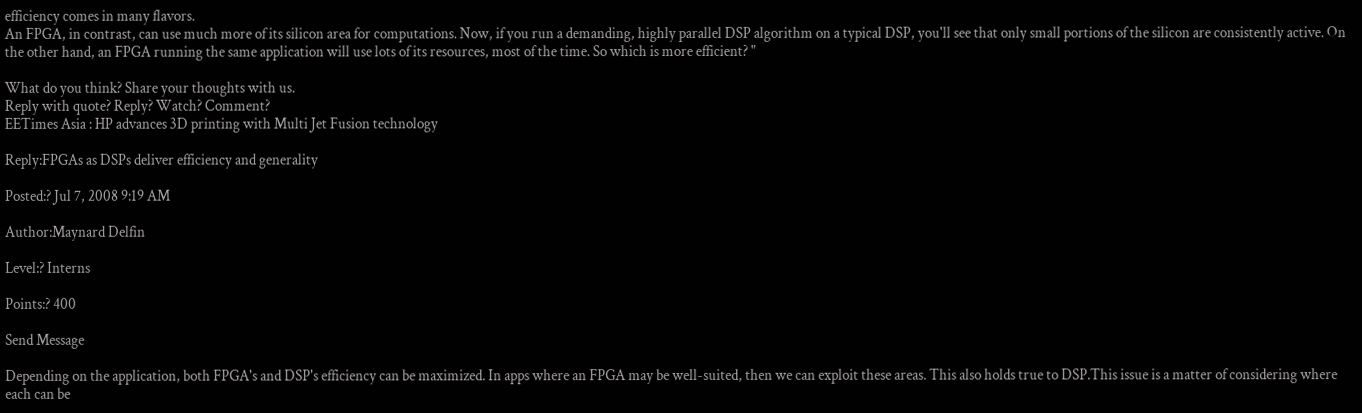efficiency comes in many flavors.
An FPGA, in contrast, can use much more of its silicon area for computations. Now, if you run a demanding, highly parallel DSP algorithm on a typical DSP, you'll see that only small portions of the silicon are consistently active. On the other hand, an FPGA running the same application will use lots of its resources, most of the time. So which is more efficient? "

What do you think? Share your thoughts with us.
Reply with quote? Reply? Watch? Comment?
EETimes Asia : HP advances 3D printing with Multi Jet Fusion technology

Reply:FPGAs as DSPs deliver efficiency and generality

Posted:? Jul 7, 2008 9:19 AM

Author:Maynard Delfin

Level:? Interns

Points:? 400

Send Message

Depending on the application, both FPGA's and DSP's efficiency can be maximized. In apps where an FPGA may be well-suited, then we can exploit these areas. This also holds true to DSP.This issue is a matter of considering where each can be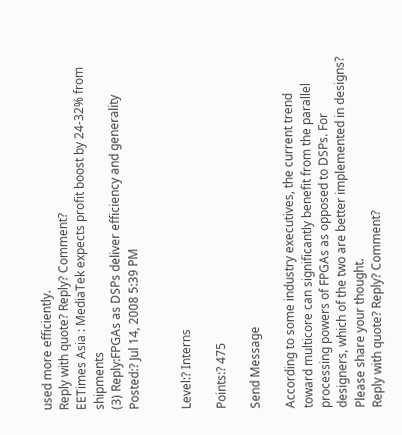used more efficiently.
Reply with quote? Reply? Comment?
EETimes Asia : MediaTek expects profit boost by 24-32% from shipments
(3) Reply:FPGAs as DSPs deliver efficiency and generality Posted:? Jul 14, 2008 5:39 PM


Level:? Interns

Points:? 475

Send Message

According to some industry executives, the current trend toward multicore can significantly benefit from the parallel processing powers of FPGAs as opposed to DSPs. For designers, which of the two are better implemented in designs? Please share your thought.
Reply with quote? Reply? Comment?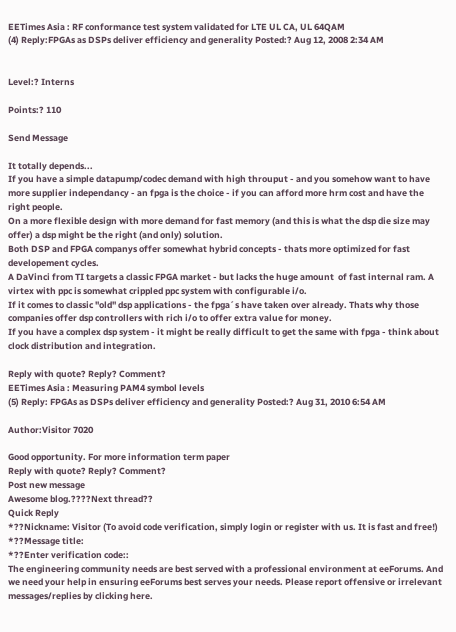EETimes Asia : RF conformance test system validated for LTE UL CA, UL 64QAM
(4) Reply:FPGAs as DSPs deliver efficiency and generality Posted:? Aug 12, 2008 2:34 AM


Level:? Interns

Points:? 110

Send Message

It totally depends...
If you have a simple datapump/codec demand with high throuput - and you somehow want to have more supplier independancy - an fpga is the choice - if you can afford more hrm cost and have the right people.
On a more flexible design with more demand for fast memory (and this is what the dsp die size may offer) a dsp might be the right (and only) solution.
Both DSP and FPGA companys offer somewhat hybrid concepts - thats more optimized for fast developement cycles.
A DaVinci from TI targets a classic FPGA market - but lacks the huge amount  of fast internal ram. A virtex with ppc is somewhat crippled ppc system with configurable i/o.
If it comes to classic "old" dsp applications - the fpga´s have taken over already. Thats why those companies offer dsp controllers with rich i/o to offer extra value for money.
If you have a complex dsp system - it might be really difficult to get the same with fpga - think about clock distribution and integration.

Reply with quote? Reply? Comment?
EETimes Asia : Measuring PAM4 symbol levels
(5) Reply: FPGAs as DSPs deliver efficiency and generality Posted:? Aug 31, 2010 6:54 AM

Author:Visitor 7020

Good opportunity. For more information term paper
Reply with quote? Reply? Comment?
Post new message
Awesome blog.????Next thread??
Quick Reply
*??Nickname: Visitor (To avoid code verification, simply login or register with us. It is fast and free!)
*??Message title:
*??Enter verification code::
The engineering community needs are best served with a professional environment at eeForums. And we need your help in ensuring eeForums best serves your needs. Please report offensive or irrelevant messages/replies by clicking here.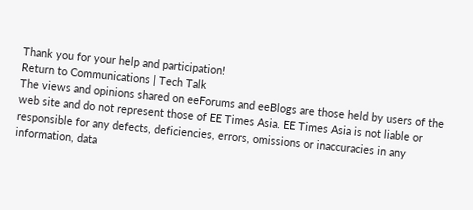Thank you for your help and participation!
Return to Communications | Tech Talk
The views and opinions shared on eeForums and eeBlogs are those held by users of the web site and do not represent those of EE Times Asia. EE Times Asia is not liable or responsible for any defects, deficiencies, errors, omissions or inaccuracies in any information, data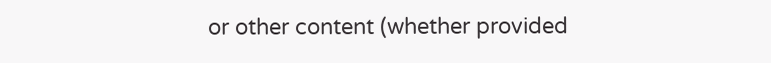or other content (whether provided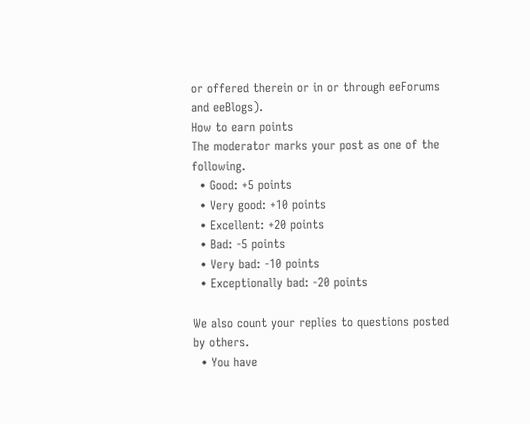or offered therein or in or through eeForums and eeBlogs).
How to earn points
The moderator marks your post as one of the following.
  • Good: +5 points
  • Very good: +10 points
  • Excellent: +20 points
  • Bad: -5 points
  • Very bad: -10 points
  • Exceptionally bad: -20 points

We also count your replies to questions posted by others.
  • You have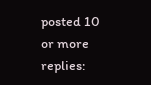posted 10 or more replies: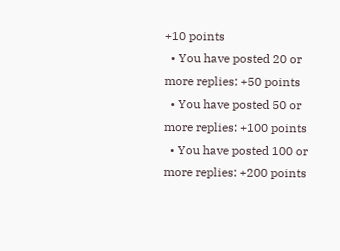+10 points
  • You have posted 20 or more replies: +50 points
  • You have posted 50 or more replies: +100 points
  • You have posted 100 or more replies: +200 points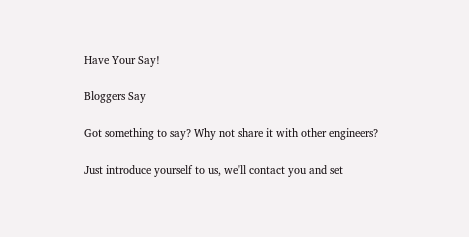Have Your Say!

Bloggers Say

Got something to say? Why not share it with other engineers?

Just introduce yourself to us, we'll contact you and set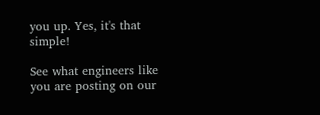you up. Yes, it's that simple!

See what engineers like you are posting on our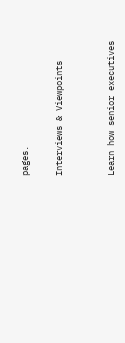pages.

Interviews & Viewpoints


Learn how senior executives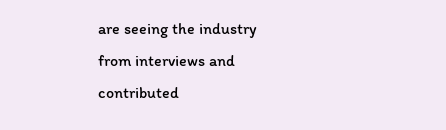are seeing the industry from interviews and contributed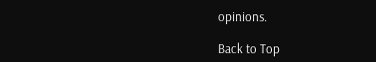opinions.

Back to Top